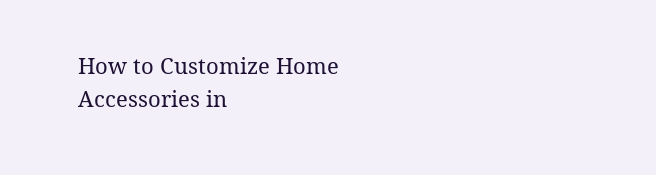How to Customize Home Accessories in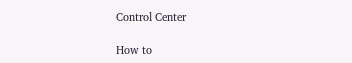Control Center

How to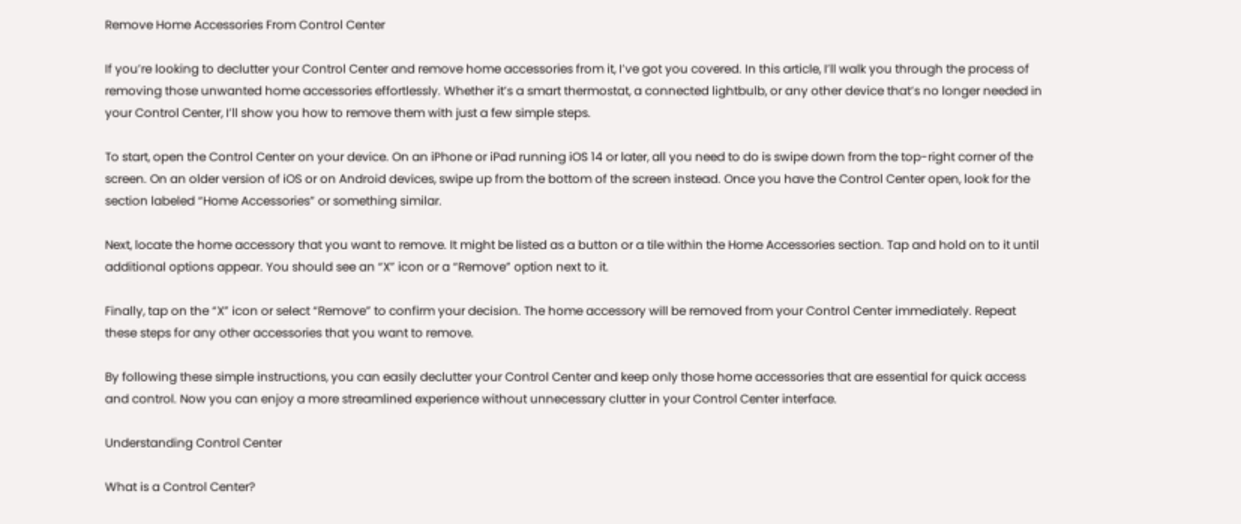Remove Home Accessories From Control Center

If you’re looking to declutter your Control Center and remove home accessories from it, I’ve got you covered. In this article, I’ll walk you through the process of removing those unwanted home accessories effortlessly. Whether it’s a smart thermostat, a connected lightbulb, or any other device that’s no longer needed in your Control Center, I’ll show you how to remove them with just a few simple steps.

To start, open the Control Center on your device. On an iPhone or iPad running iOS 14 or later, all you need to do is swipe down from the top-right corner of the screen. On an older version of iOS or on Android devices, swipe up from the bottom of the screen instead. Once you have the Control Center open, look for the section labeled “Home Accessories” or something similar.

Next, locate the home accessory that you want to remove. It might be listed as a button or a tile within the Home Accessories section. Tap and hold on to it until additional options appear. You should see an “X” icon or a “Remove” option next to it.

Finally, tap on the “X” icon or select “Remove” to confirm your decision. The home accessory will be removed from your Control Center immediately. Repeat these steps for any other accessories that you want to remove.

By following these simple instructions, you can easily declutter your Control Center and keep only those home accessories that are essential for quick access and control. Now you can enjoy a more streamlined experience without unnecessary clutter in your Control Center interface.

Understanding Control Center

What is a Control Center?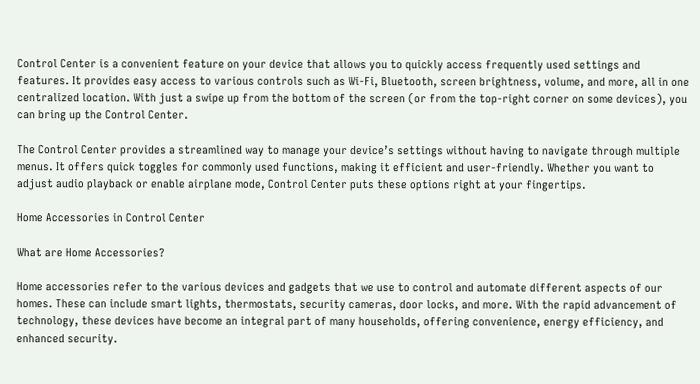Control Center is a convenient feature on your device that allows you to quickly access frequently used settings and features. It provides easy access to various controls such as Wi-Fi, Bluetooth, screen brightness, volume, and more, all in one centralized location. With just a swipe up from the bottom of the screen (or from the top-right corner on some devices), you can bring up the Control Center.

The Control Center provides a streamlined way to manage your device’s settings without having to navigate through multiple menus. It offers quick toggles for commonly used functions, making it efficient and user-friendly. Whether you want to adjust audio playback or enable airplane mode, Control Center puts these options right at your fingertips.

Home Accessories in Control Center

What are Home Accessories?

Home accessories refer to the various devices and gadgets that we use to control and automate different aspects of our homes. These can include smart lights, thermostats, security cameras, door locks, and more. With the rapid advancement of technology, these devices have become an integral part of many households, offering convenience, energy efficiency, and enhanced security.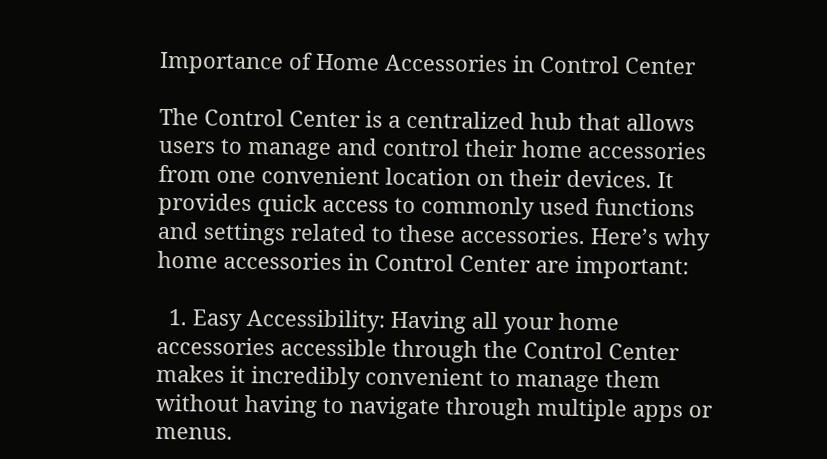Importance of Home Accessories in Control Center

The Control Center is a centralized hub that allows users to manage and control their home accessories from one convenient location on their devices. It provides quick access to commonly used functions and settings related to these accessories. Here’s why home accessories in Control Center are important:

  1. Easy Accessibility: Having all your home accessories accessible through the Control Center makes it incredibly convenient to manage them without having to navigate through multiple apps or menus.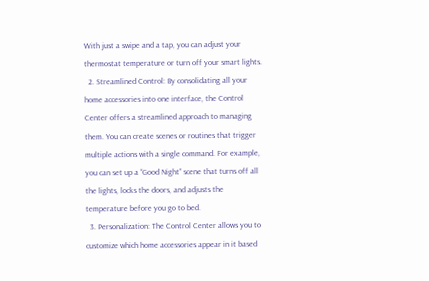With just a swipe and a tap, you can adjust your thermostat temperature or turn off your smart lights.
  2. Streamlined Control: By consolidating all your home accessories into one interface, the Control Center offers a streamlined approach to managing them. You can create scenes or routines that trigger multiple actions with a single command. For example, you can set up a “Good Night” scene that turns off all the lights, locks the doors, and adjusts the temperature before you go to bed.
  3. Personalization: The Control Center allows you to customize which home accessories appear in it based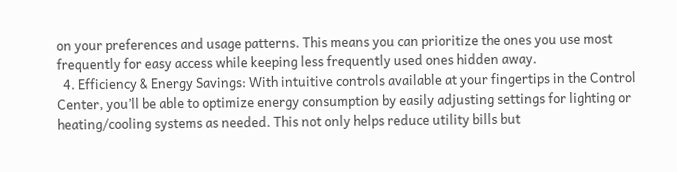on your preferences and usage patterns. This means you can prioritize the ones you use most frequently for easy access while keeping less frequently used ones hidden away.
  4. Efficiency & Energy Savings: With intuitive controls available at your fingertips in the Control Center, you’ll be able to optimize energy consumption by easily adjusting settings for lighting or heating/cooling systems as needed. This not only helps reduce utility bills but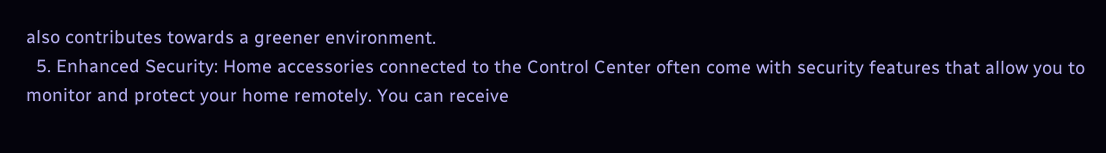also contributes towards a greener environment.
  5. Enhanced Security: Home accessories connected to the Control Center often come with security features that allow you to monitor and protect your home remotely. You can receive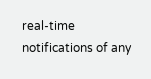real-time notifications of any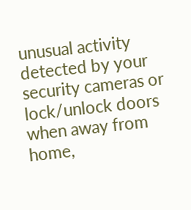unusual activity detected by your security cameras or lock/unlock doors when away from home,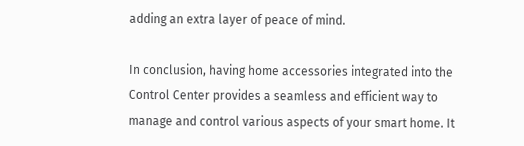adding an extra layer of peace of mind.

In conclusion, having home accessories integrated into the Control Center provides a seamless and efficient way to manage and control various aspects of your smart home. It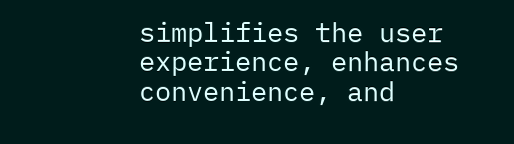simplifies the user experience, enhances convenience, and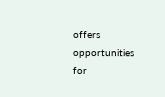offers opportunities for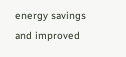energy savings and improved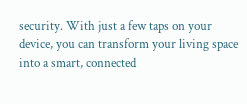security. With just a few taps on your device, you can transform your living space into a smart, connected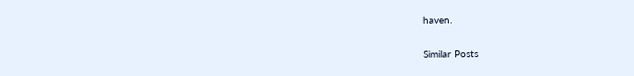haven.

Similar Posts